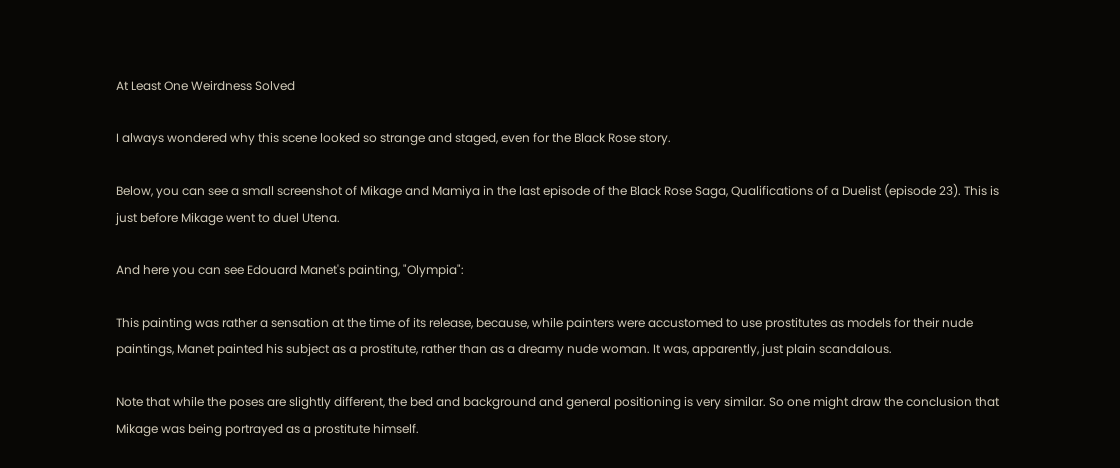At Least One Weirdness Solved

I always wondered why this scene looked so strange and staged, even for the Black Rose story.

Below, you can see a small screenshot of Mikage and Mamiya in the last episode of the Black Rose Saga, Qualifications of a Duelist (episode 23). This is just before Mikage went to duel Utena.

And here you can see Edouard Manet's painting, "Olympia":

This painting was rather a sensation at the time of its release, because, while painters were accustomed to use prostitutes as models for their nude paintings, Manet painted his subject as a prostitute, rather than as a dreamy nude woman. It was, apparently, just plain scandalous.

Note that while the poses are slightly different, the bed and background and general positioning is very similar. So one might draw the conclusion that Mikage was being portrayed as a prostitute himself.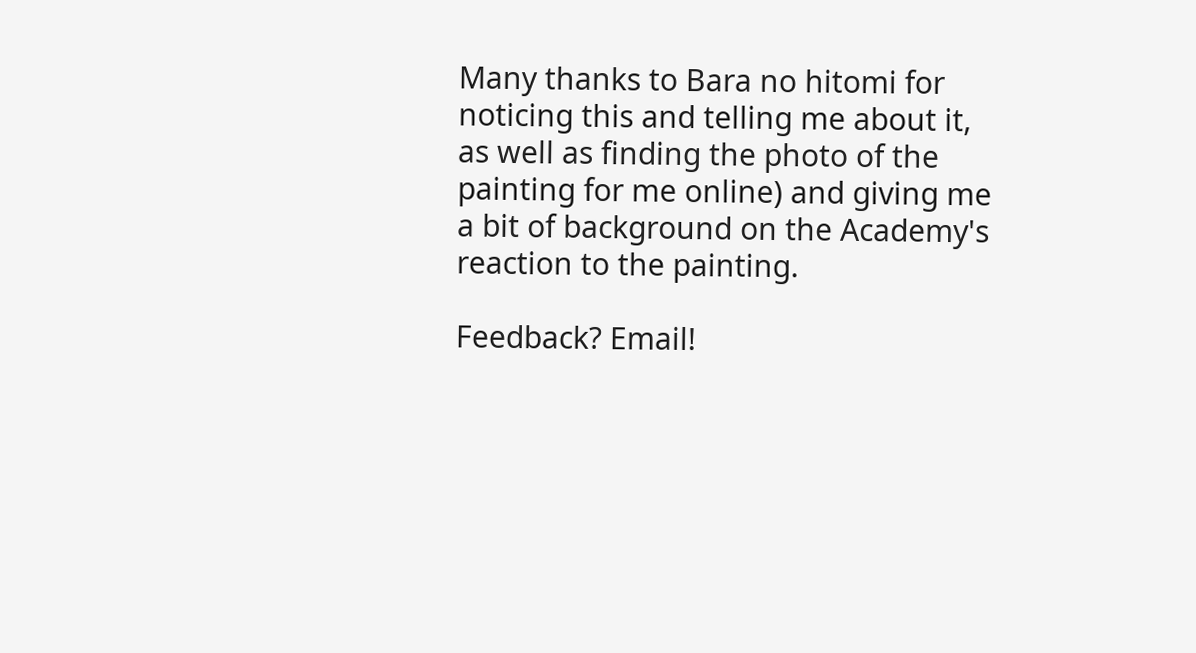Many thanks to Bara no hitomi for noticing this and telling me about it, as well as finding the photo of the painting for me online) and giving me a bit of background on the Academy's reaction to the painting.

Feedback? Email!